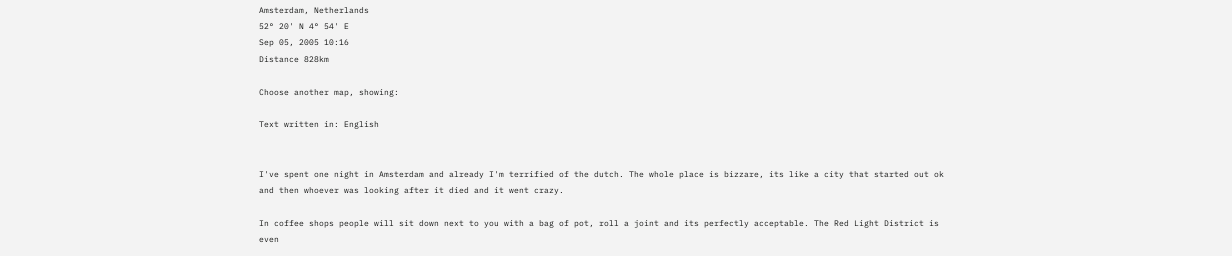Amsterdam, Netherlands
52° 20' N 4° 54' E
Sep 05, 2005 10:16
Distance 828km

Choose another map, showing:

Text written in: English


I've spent one night in Amsterdam and already I'm terrified of the dutch. The whole place is bizzare, its like a city that started out ok and then whoever was looking after it died and it went crazy.

In coffee shops people will sit down next to you with a bag of pot, roll a joint and its perfectly acceptable. The Red Light District is even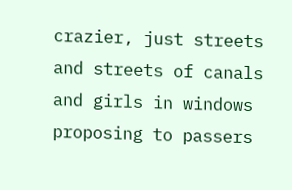crazier, just streets and streets of canals and girls in windows proposing to passers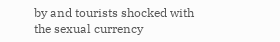by and tourists shocked with the sexual currency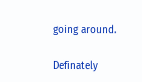going around.

Definately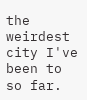the weirdest city I've been to so far.